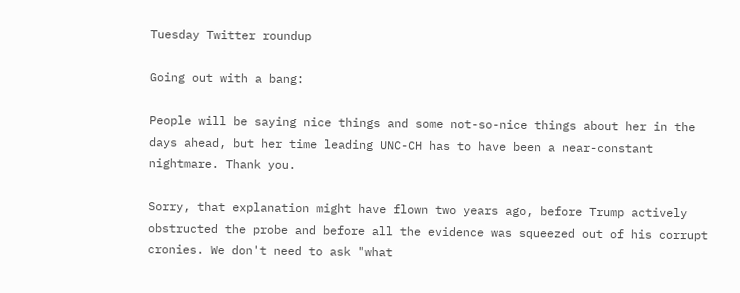Tuesday Twitter roundup

Going out with a bang:

People will be saying nice things and some not-so-nice things about her in the days ahead, but her time leading UNC-CH has to have been a near-constant nightmare. Thank you.

Sorry, that explanation might have flown two years ago, before Trump actively obstructed the probe and before all the evidence was squeezed out of his corrupt cronies. We don't need to ask "what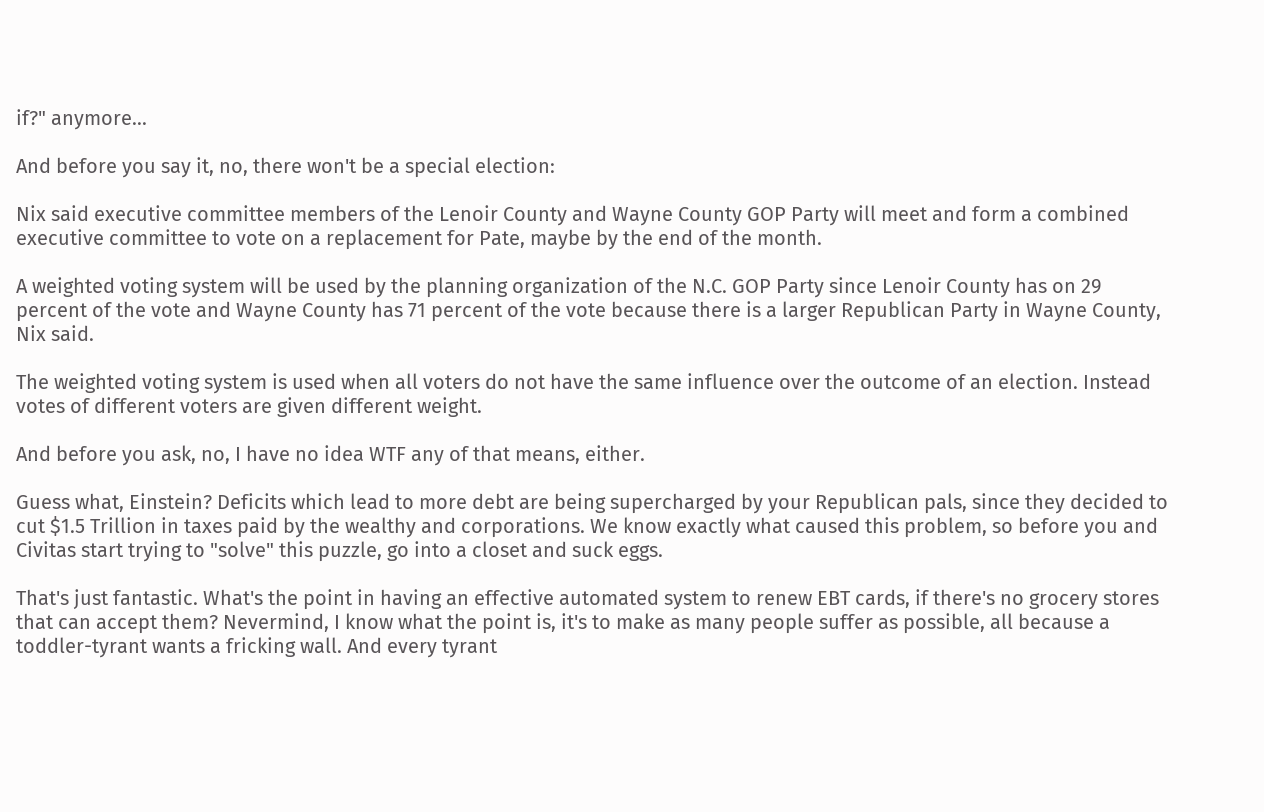if?" anymore...

And before you say it, no, there won't be a special election:

Nix said executive committee members of the Lenoir County and Wayne County GOP Party will meet and form a combined executive committee to vote on a replacement for Pate, maybe by the end of the month.

A weighted voting system will be used by the planning organization of the N.C. GOP Party since Lenoir County has on 29 percent of the vote and Wayne County has 71 percent of the vote because there is a larger Republican Party in Wayne County, Nix said.

The weighted voting system is used when all voters do not have the same influence over the outcome of an election. Instead votes of different voters are given different weight.

And before you ask, no, I have no idea WTF any of that means, either.

Guess what, Einstein? Deficits which lead to more debt are being supercharged by your Republican pals, since they decided to cut $1.5 Trillion in taxes paid by the wealthy and corporations. We know exactly what caused this problem, so before you and Civitas start trying to "solve" this puzzle, go into a closet and suck eggs.

That's just fantastic. What's the point in having an effective automated system to renew EBT cards, if there's no grocery stores that can accept them? Nevermind, I know what the point is, it's to make as many people suffer as possible, all because a toddler-tyrant wants a fricking wall. And every tyrant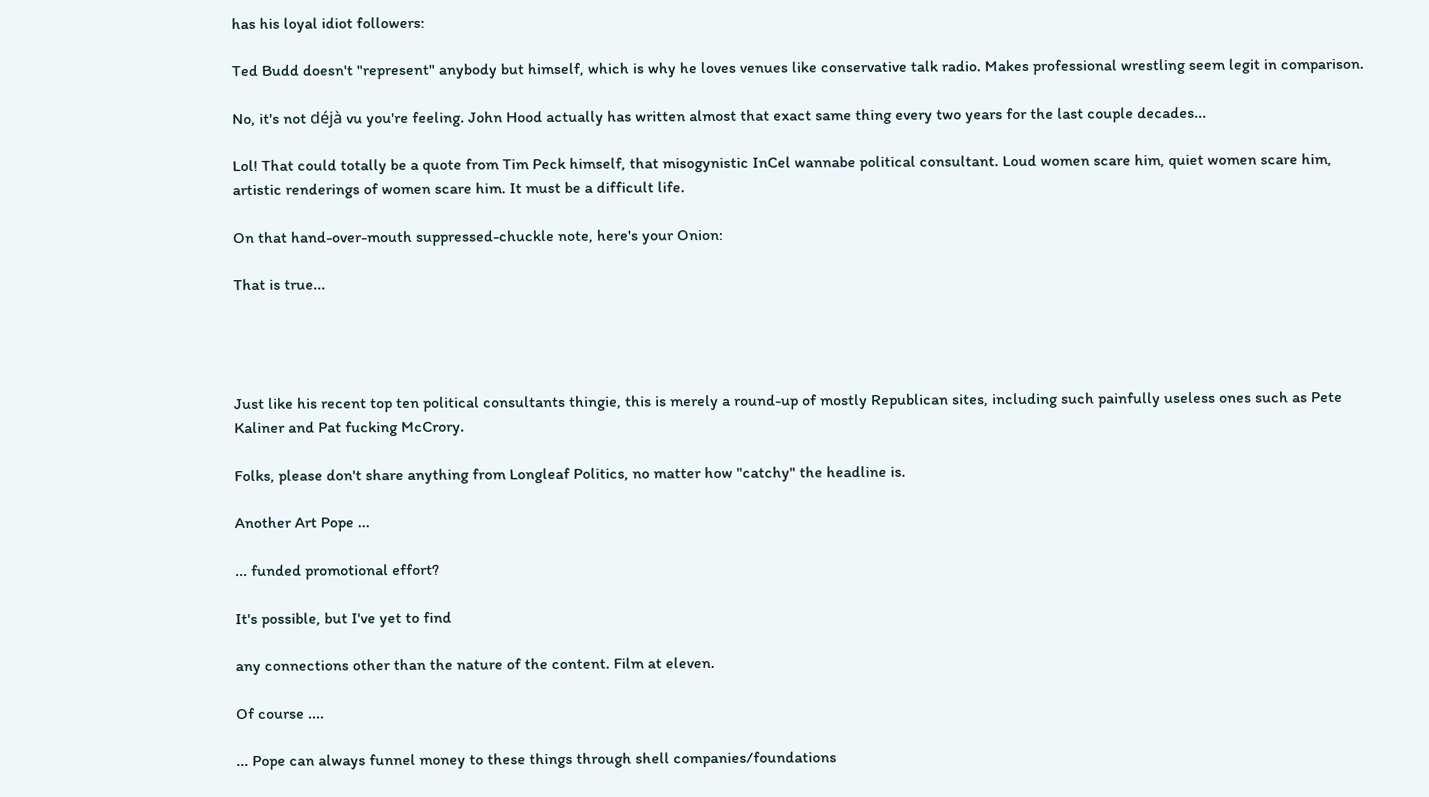has his loyal idiot followers:

Ted Budd doesn't "represent" anybody but himself, which is why he loves venues like conservative talk radio. Makes professional wrestling seem legit in comparison.

No, it's not déjà vu you're feeling. John Hood actually has written almost that exact same thing every two years for the last couple decades...

Lol! That could totally be a quote from Tim Peck himself, that misogynistic InCel wannabe political consultant. Loud women scare him, quiet women scare him, artistic renderings of women scare him. It must be a difficult life.

On that hand-over-mouth suppressed-chuckle note, here's your Onion:

That is true...




Just like his recent top ten political consultants thingie, this is merely a round-up of mostly Republican sites, including such painfully useless ones such as Pete Kaliner and Pat fucking McCrory.

Folks, please don't share anything from Longleaf Politics, no matter how "catchy" the headline is.

Another Art Pope ...

... funded promotional effort?

It's possible, but I've yet to find

any connections other than the nature of the content. Film at eleven.

Of course ....

... Pope can always funnel money to these things through shell companies/foundations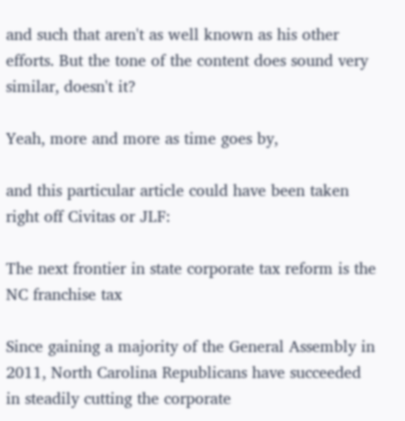and such that aren't as well known as his other efforts. But the tone of the content does sound very similar, doesn't it?

Yeah, more and more as time goes by,

and this particular article could have been taken right off Civitas or JLF:

The next frontier in state corporate tax reform is the NC franchise tax

Since gaining a majority of the General Assembly in 2011, North Carolina Republicans have succeeded in steadily cutting the corporate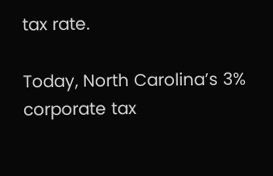tax rate.

Today, North Carolina’s 3% corporate tax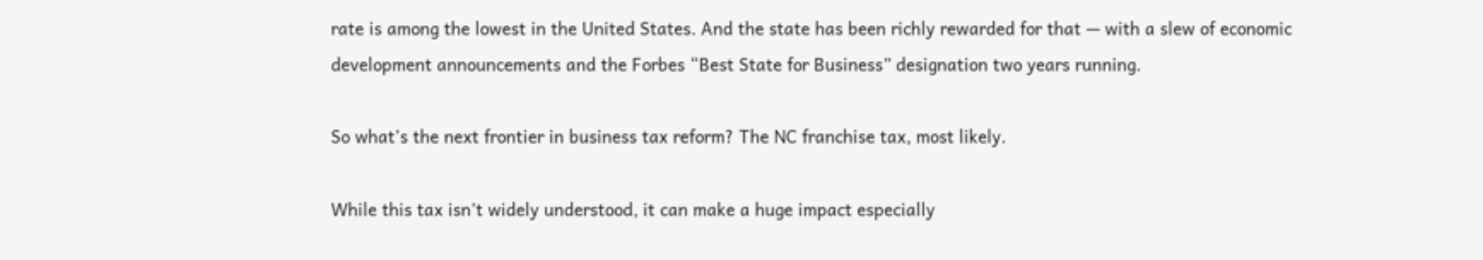rate is among the lowest in the United States. And the state has been richly rewarded for that — with a slew of economic development announcements and the Forbes “Best State for Business” designation two years running.

So what’s the next frontier in business tax reform? The NC franchise tax, most likely.

While this tax isn’t widely understood, it can make a huge impact especially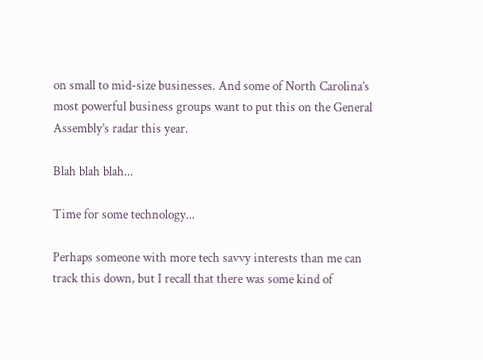on small to mid-size businesses. And some of North Carolina’s most powerful business groups want to put this on the General Assembly’s radar this year.

Blah blah blah...

Time for some technology...

Perhaps someone with more tech savvy interests than me can track this down, but I recall that there was some kind of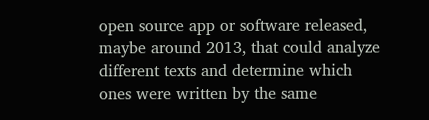open source app or software released, maybe around 2013, that could analyze different texts and determine which ones were written by the same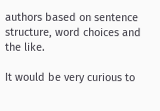authors based on sentence structure, word choices and the like.

It would be very curious to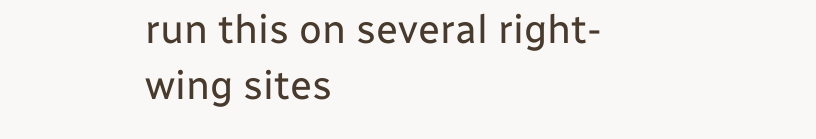run this on several right-wing sites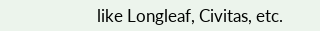like Longleaf, Civitas, etc.